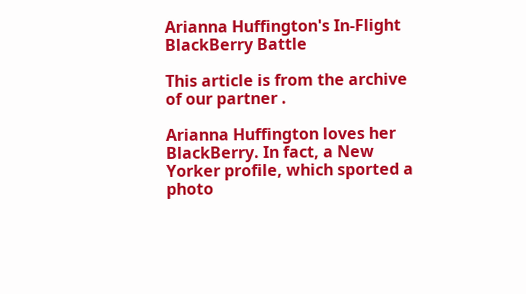Arianna Huffington's In-Flight BlackBerry Battle

This article is from the archive of our partner .

Arianna Huffington loves her BlackBerry. In fact, a New Yorker profile, which sported a photo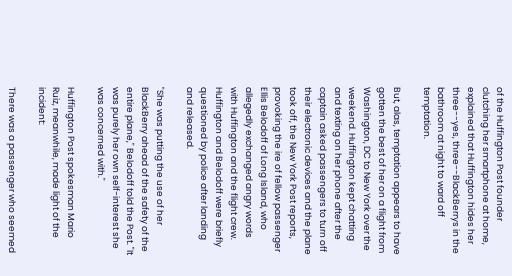of the Huffington Post founder clutching her smartphone at home, explained that Huffington hides her three--yes, three--BlackBerrys in the bathroom at night to ward off temptation.

But, alas, temptation appears to have gotten the best of her on a flight from Washington, DC to New York over the weekend. Huffington kept chatting and texting on her phone after the captain asked passengers to turn off their electronic devices and the plane took off, the New York Post reports, provoking the ire of fellow passenger Ellis Belodoff of Long Island, who allegedly exchanged angry words with Huffington and the flight crew. Huffington and Belodoff were briefly questioned by police after landing and released.

"She was putting the use of her BlackBerry ahead of the safety of the entire plane," Belodoff told the Post. "It was purely her own self-interest she was concerned with."

Huffington Post spokesman Mario Ruiz, meanwhile, made light of the incident:

There was a passenger who seemed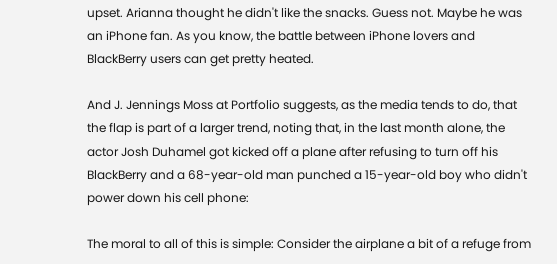upset. Arianna thought he didn't like the snacks. Guess not. Maybe he was an iPhone fan. As you know, the battle between iPhone lovers and BlackBerry users can get pretty heated.

And J. Jennings Moss at Portfolio suggests, as the media tends to do, that the flap is part of a larger trend, noting that, in the last month alone, the actor Josh Duhamel got kicked off a plane after refusing to turn off his BlackBerry and a 68-year-old man punched a 15-year-old boy who didn't power down his cell phone:

The moral to all of this is simple: Consider the airplane a bit of a refuge from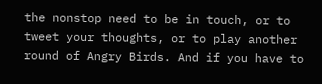the nonstop need to be in touch, or to tweet your thoughts, or to play another round of Angry Birds. And if you have to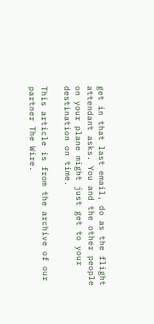get in that last email, do as the flight attendant asks. You and the other people on your plane might just get to your destination on time.

This article is from the archive of our partner The Wire.